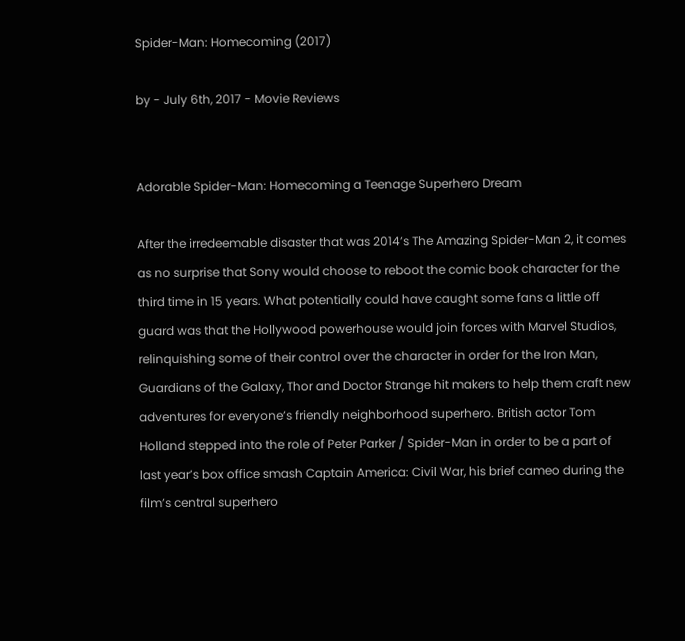Spider-Man: Homecoming (2017)

by - July 6th, 2017 - Movie Reviews


Adorable Spider-Man: Homecoming a Teenage Superhero Dream

After the irredeemable disaster that was 2014’s The Amazing Spider-Man 2, it comes as no surprise that Sony would choose to reboot the comic book character for the third time in 15 years. What potentially could have caught some fans a little off guard was that the Hollywood powerhouse would join forces with Marvel Studios, relinquishing some of their control over the character in order for the Iron Man, Guardians of the Galaxy, Thor and Doctor Strange hit makers to help them craft new adventures for everyone’s friendly neighborhood superhero. British actor Tom Holland stepped into the role of Peter Parker / Spider-Man in order to be a part of last year’s box office smash Captain America: Civil War, his brief cameo during the film’s central superhero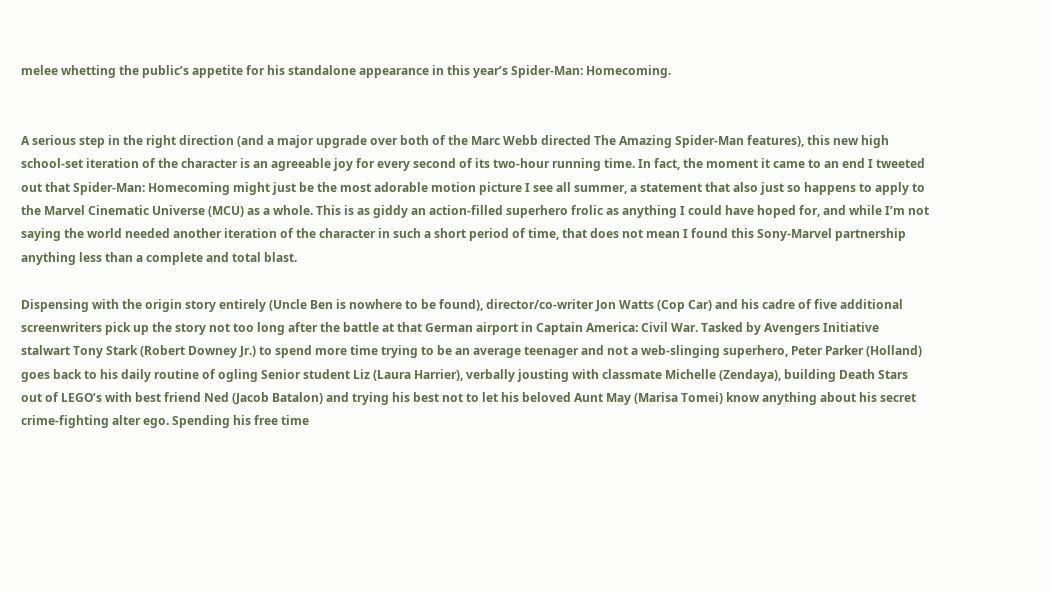melee whetting the public’s appetite for his standalone appearance in this year’s Spider-Man: Homecoming.


A serious step in the right direction (and a major upgrade over both of the Marc Webb directed The Amazing Spider-Man features), this new high school-set iteration of the character is an agreeable joy for every second of its two-hour running time. In fact, the moment it came to an end I tweeted out that Spider-Man: Homecoming might just be the most adorable motion picture I see all summer, a statement that also just so happens to apply to the Marvel Cinematic Universe (MCU) as a whole. This is as giddy an action-filled superhero frolic as anything I could have hoped for, and while I’m not saying the world needed another iteration of the character in such a short period of time, that does not mean I found this Sony-Marvel partnership anything less than a complete and total blast.

Dispensing with the origin story entirely (Uncle Ben is nowhere to be found), director/co-writer Jon Watts (Cop Car) and his cadre of five additional screenwriters pick up the story not too long after the battle at that German airport in Captain America: Civil War. Tasked by Avengers Initiative stalwart Tony Stark (Robert Downey Jr.) to spend more time trying to be an average teenager and not a web-slinging superhero, Peter Parker (Holland) goes back to his daily routine of ogling Senior student Liz (Laura Harrier), verbally jousting with classmate Michelle (Zendaya), building Death Stars out of LEGO’s with best friend Ned (Jacob Batalon) and trying his best not to let his beloved Aunt May (Marisa Tomei) know anything about his secret crime-fighting alter ego. Spending his free time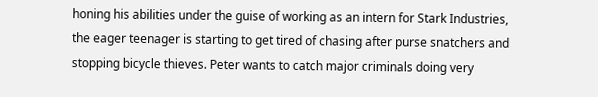honing his abilities under the guise of working as an intern for Stark Industries, the eager teenager is starting to get tired of chasing after purse snatchers and stopping bicycle thieves. Peter wants to catch major criminals doing very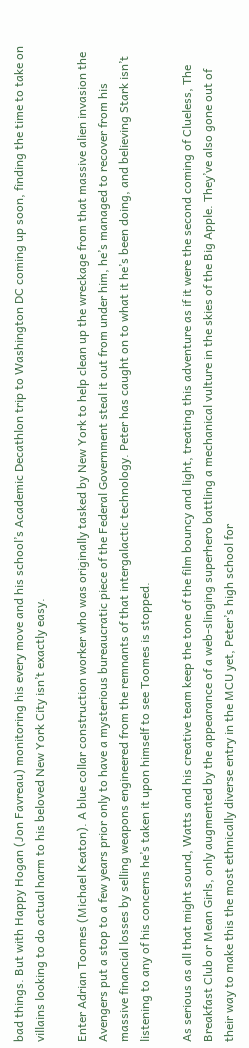bad things. But with Happy Hogan (Jon Favreau) monitoring his every move and his school’s Academic Decathlon trip to Washington DC coming up soon, finding the time to take on villains looking to do actual harm to his beloved New York City isn’t exactly easy.

Enter Adrian Toomes (Michael Keaton). A blue collar construction worker who was originally tasked by New York to help clean up the wreckage from that massive alien invasion the Avengers put a stop to a few years prior only to have a mysterious bureaucratic piece of the Federal Government steal it out from under him, he’s managed to recover from his massive financial losses by selling weapons engineered from the remnants of that intergalactic technology. Peter has caught on to what it he’s been doing, and believing Stark isn’t listening to any of his concerns he’s taken it upon himself to see Toomes is stopped.

As serious as all that might sound, Watts and his creative team keep the tone of the film bouncy and light, treating this adventure as if it were the second coming of Clueless, The Breakfast Club or Mean Girls, only augmented by the appearance of a web-slinging superhero battling a mechanical vulture in the skies of the Big Apple. They’ve also gone out of their way to make this the most ethnically diverse entry in the MCU yet, Peter’s high school for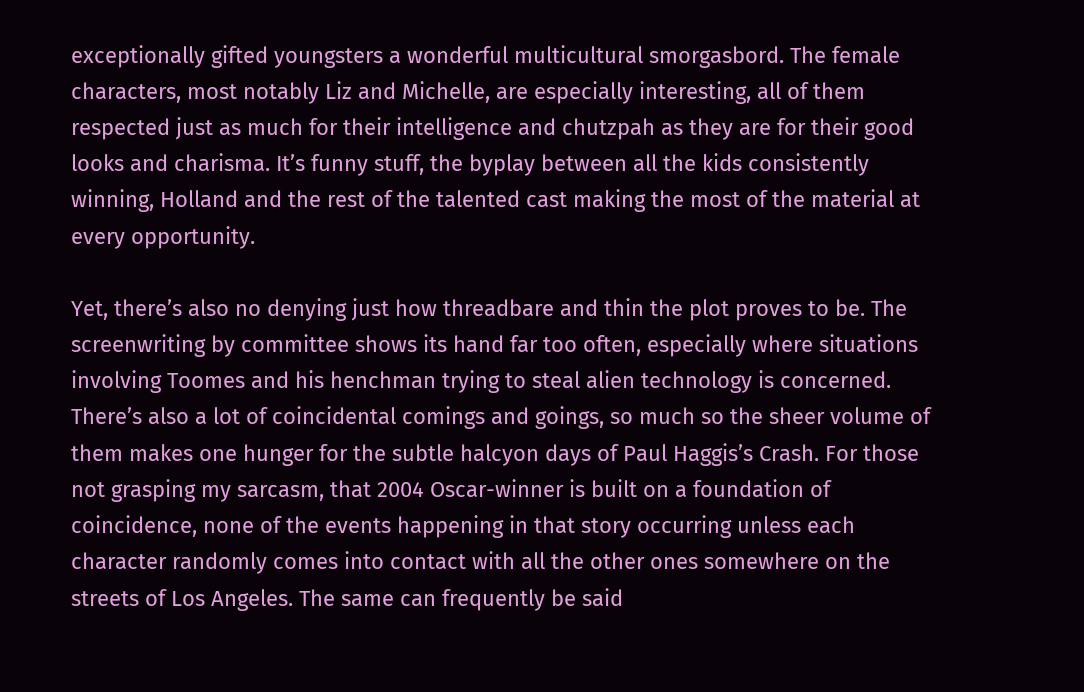exceptionally gifted youngsters a wonderful multicultural smorgasbord. The female characters, most notably Liz and Michelle, are especially interesting, all of them respected just as much for their intelligence and chutzpah as they are for their good looks and charisma. It’s funny stuff, the byplay between all the kids consistently winning, Holland and the rest of the talented cast making the most of the material at every opportunity.

Yet, there’s also no denying just how threadbare and thin the plot proves to be. The screenwriting by committee shows its hand far too often, especially where situations involving Toomes and his henchman trying to steal alien technology is concerned. There’s also a lot of coincidental comings and goings, so much so the sheer volume of them makes one hunger for the subtle halcyon days of Paul Haggis’s Crash. For those not grasping my sarcasm, that 2004 Oscar-winner is built on a foundation of coincidence, none of the events happening in that story occurring unless each character randomly comes into contact with all the other ones somewhere on the streets of Los Angeles. The same can frequently be said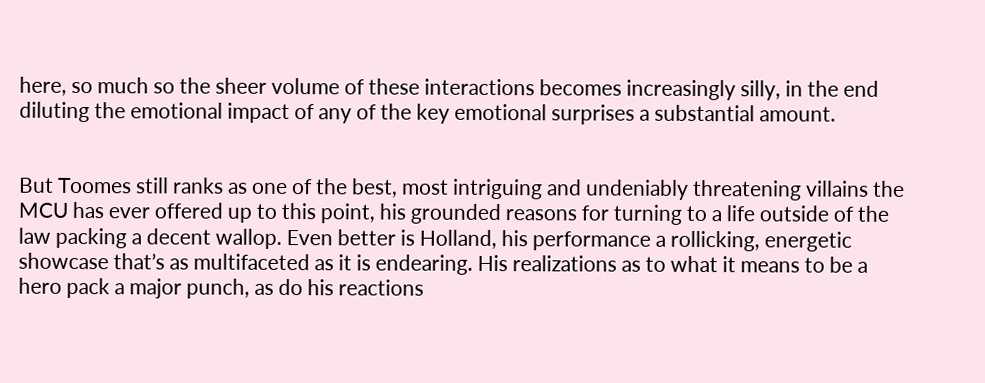here, so much so the sheer volume of these interactions becomes increasingly silly, in the end diluting the emotional impact of any of the key emotional surprises a substantial amount.


But Toomes still ranks as one of the best, most intriguing and undeniably threatening villains the MCU has ever offered up to this point, his grounded reasons for turning to a life outside of the law packing a decent wallop. Even better is Holland, his performance a rollicking, energetic showcase that’s as multifaceted as it is endearing. His realizations as to what it means to be a hero pack a major punch, as do his reactions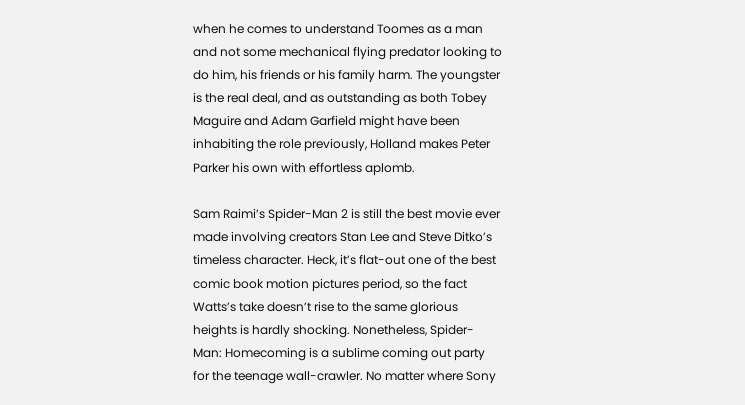when he comes to understand Toomes as a man and not some mechanical flying predator looking to do him, his friends or his family harm. The youngster is the real deal, and as outstanding as both Tobey Maguire and Adam Garfield might have been inhabiting the role previously, Holland makes Peter Parker his own with effortless aplomb.

Sam Raimi’s Spider-Man 2 is still the best movie ever made involving creators Stan Lee and Steve Ditko’s timeless character. Heck, it’s flat-out one of the best comic book motion pictures period, so the fact Watts’s take doesn’t rise to the same glorious heights is hardly shocking. Nonetheless, Spider-Man: Homecoming is a sublime coming out party for the teenage wall-crawler. No matter where Sony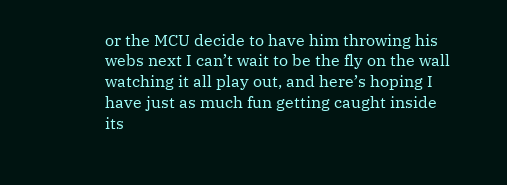or the MCU decide to have him throwing his webs next I can’t wait to be the fly on the wall watching it all play out, and here’s hoping I have just as much fun getting caught inside its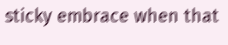sticky embrace when that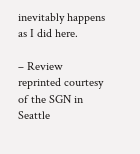inevitably happens as I did here.

– Review reprinted courtesy of the SGN in Seattle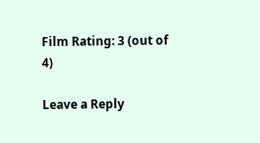Film Rating: 3 (out of 4)

Leave a Reply